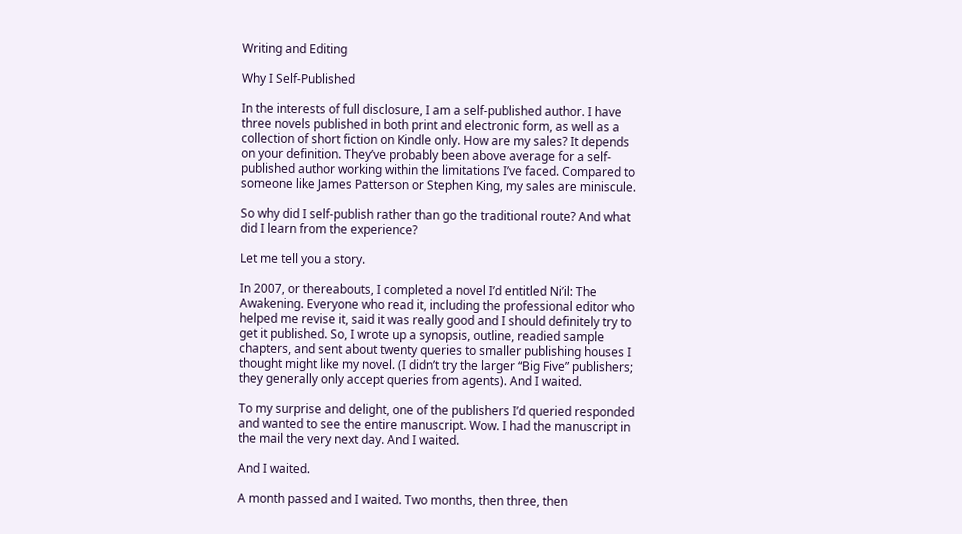Writing and Editing

Why I Self-Published

In the interests of full disclosure, I am a self-published author. I have three novels published in both print and electronic form, as well as a collection of short fiction on Kindle only. How are my sales? It depends on your definition. They’ve probably been above average for a self-published author working within the limitations I’ve faced. Compared to someone like James Patterson or Stephen King, my sales are miniscule.

So why did I self-publish rather than go the traditional route? And what did I learn from the experience?

Let me tell you a story.

In 2007, or thereabouts, I completed a novel I’d entitled Ni’il: The Awakening. Everyone who read it, including the professional editor who helped me revise it, said it was really good and I should definitely try to get it published. So, I wrote up a synopsis, outline, readied sample chapters, and sent about twenty queries to smaller publishing houses I thought might like my novel. (I didn’t try the larger “Big Five” publishers; they generally only accept queries from agents). And I waited.

To my surprise and delight, one of the publishers I’d queried responded and wanted to see the entire manuscript. Wow. I had the manuscript in the mail the very next day. And I waited.

And I waited.

A month passed and I waited. Two months, then three, then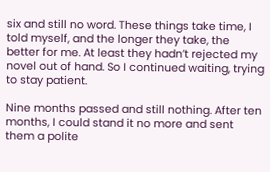six and still no word. These things take time, I told myself, and the longer they take, the better for me. At least they hadn’t rejected my novel out of hand. So I continued waiting, trying to stay patient.

Nine months passed and still nothing. After ten months, I could stand it no more and sent them a polite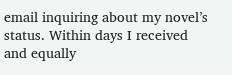email inquiring about my novel’s status. Within days I received and equally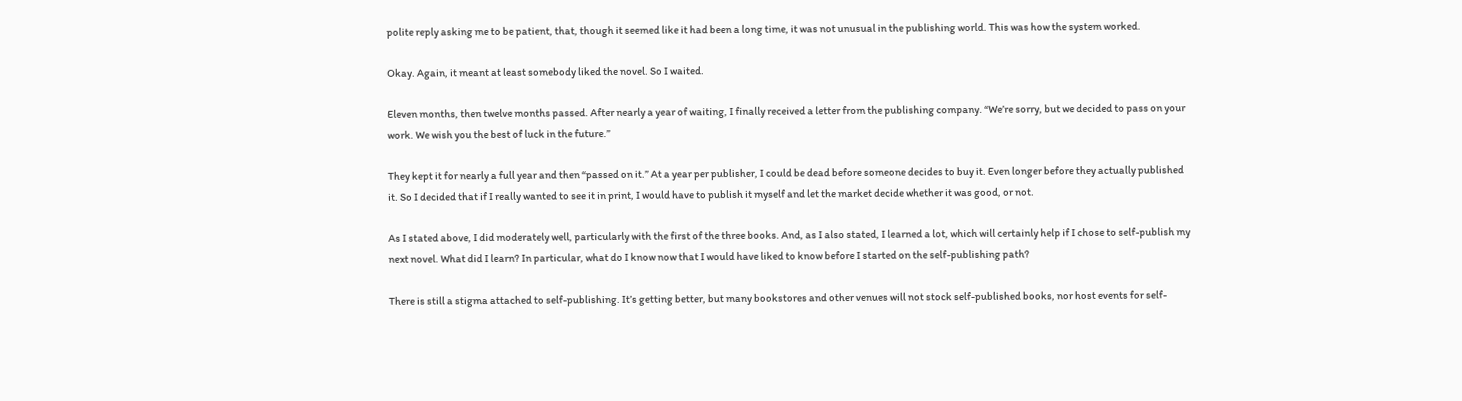polite reply asking me to be patient, that, though it seemed like it had been a long time, it was not unusual in the publishing world. This was how the system worked.

Okay. Again, it meant at least somebody liked the novel. So I waited.

Eleven months, then twelve months passed. After nearly a year of waiting, I finally received a letter from the publishing company. “We’re sorry, but we decided to pass on your work. We wish you the best of luck in the future.”

They kept it for nearly a full year and then “passed on it.” At a year per publisher, I could be dead before someone decides to buy it. Even longer before they actually published it. So I decided that if I really wanted to see it in print, I would have to publish it myself and let the market decide whether it was good, or not.

As I stated above, I did moderately well, particularly with the first of the three books. And, as I also stated, I learned a lot, which will certainly help if I chose to self-publish my next novel. What did I learn? In particular, what do I know now that I would have liked to know before I started on the self-publishing path?

There is still a stigma attached to self-publishing. It’s getting better, but many bookstores and other venues will not stock self-published books, nor host events for self-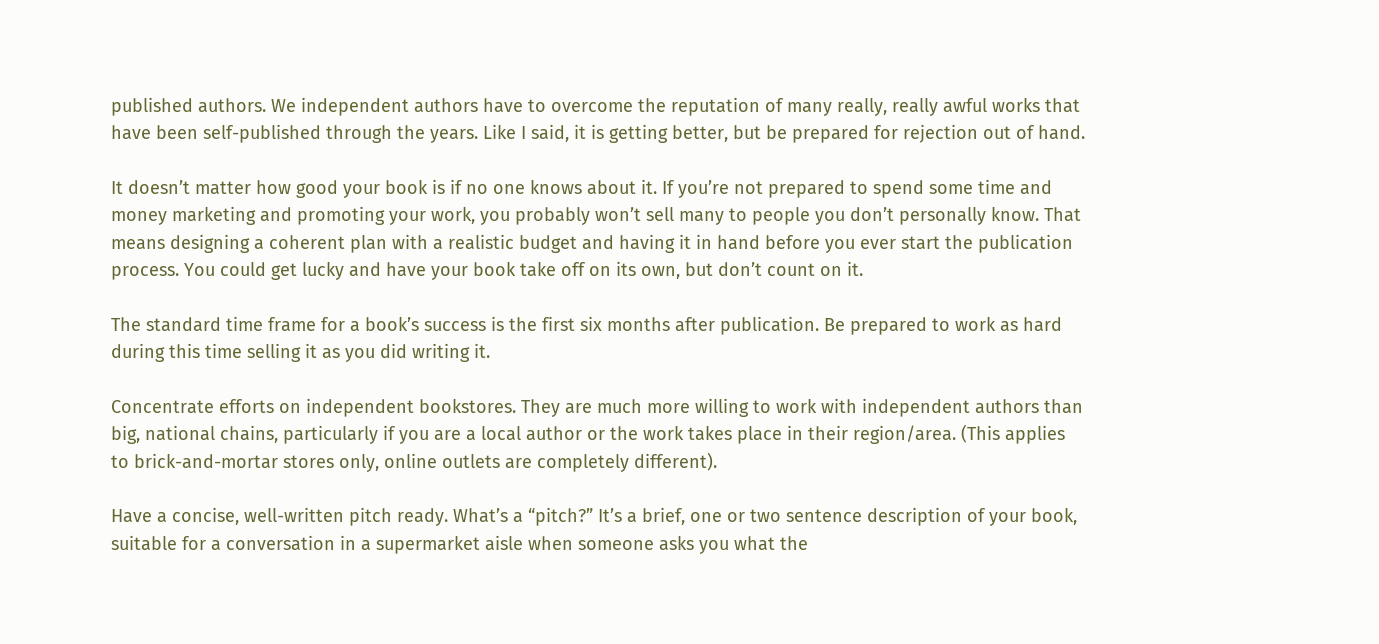published authors. We independent authors have to overcome the reputation of many really, really awful works that have been self-published through the years. Like I said, it is getting better, but be prepared for rejection out of hand.

It doesn’t matter how good your book is if no one knows about it. If you’re not prepared to spend some time and money marketing and promoting your work, you probably won’t sell many to people you don’t personally know. That means designing a coherent plan with a realistic budget and having it in hand before you ever start the publication process. You could get lucky and have your book take off on its own, but don’t count on it.

The standard time frame for a book’s success is the first six months after publication. Be prepared to work as hard during this time selling it as you did writing it.

Concentrate efforts on independent bookstores. They are much more willing to work with independent authors than big, national chains, particularly if you are a local author or the work takes place in their region/area. (This applies to brick-and-mortar stores only, online outlets are completely different).

Have a concise, well-written pitch ready. What’s a “pitch?” It’s a brief, one or two sentence description of your book, suitable for a conversation in a supermarket aisle when someone asks you what the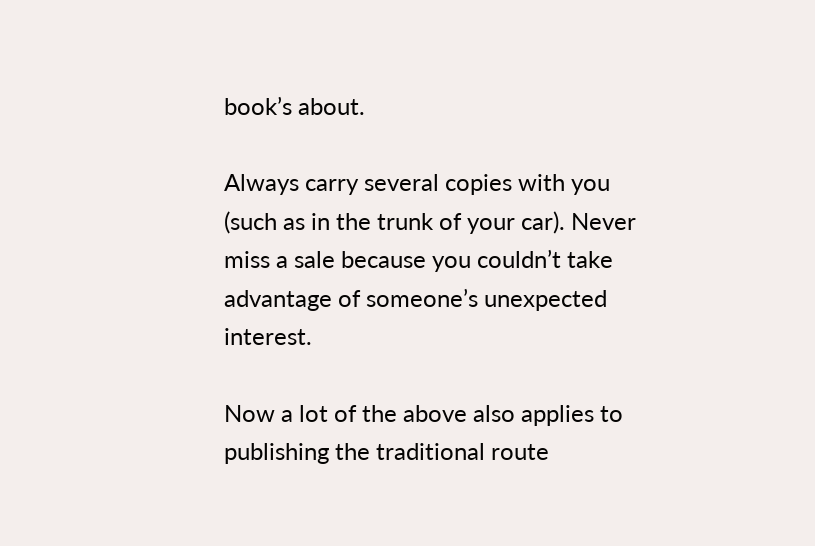book’s about.

Always carry several copies with you (such as in the trunk of your car). Never miss a sale because you couldn’t take advantage of someone’s unexpected interest.

Now a lot of the above also applies to publishing the traditional route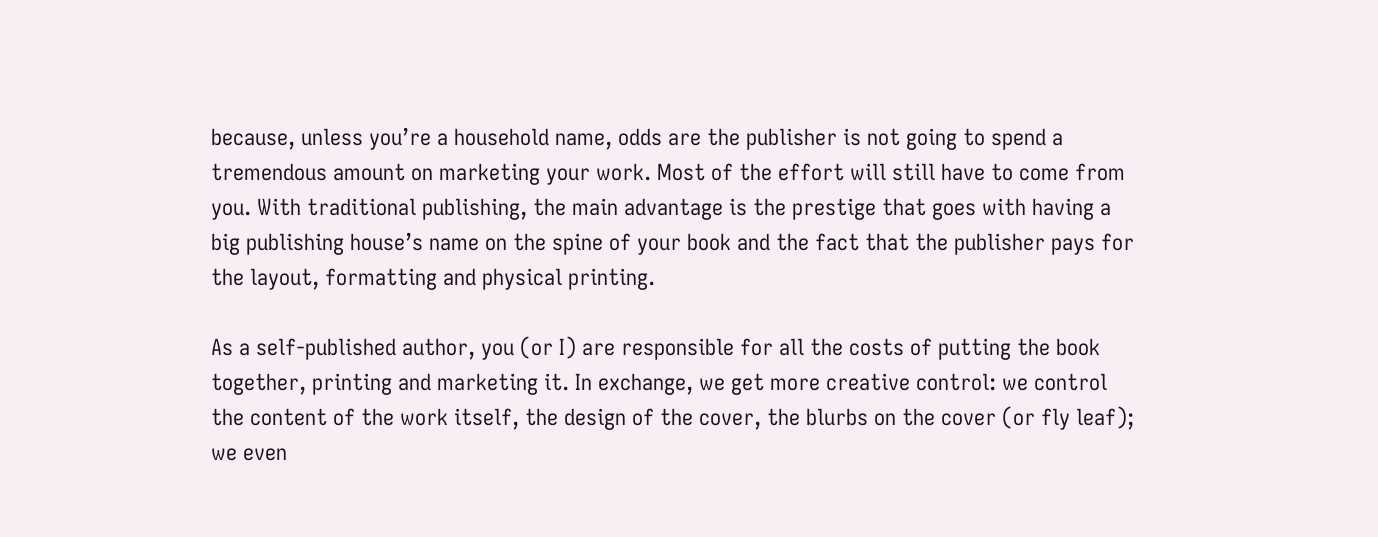because, unless you’re a household name, odds are the publisher is not going to spend a tremendous amount on marketing your work. Most of the effort will still have to come from you. With traditional publishing, the main advantage is the prestige that goes with having a big publishing house’s name on the spine of your book and the fact that the publisher pays for the layout, formatting and physical printing.

As a self-published author, you (or I) are responsible for all the costs of putting the book together, printing and marketing it. In exchange, we get more creative control: we control the content of the work itself, the design of the cover, the blurbs on the cover (or fly leaf); we even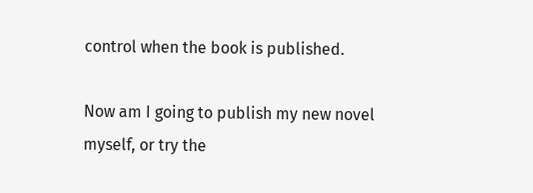control when the book is published.

Now am I going to publish my new novel myself, or try the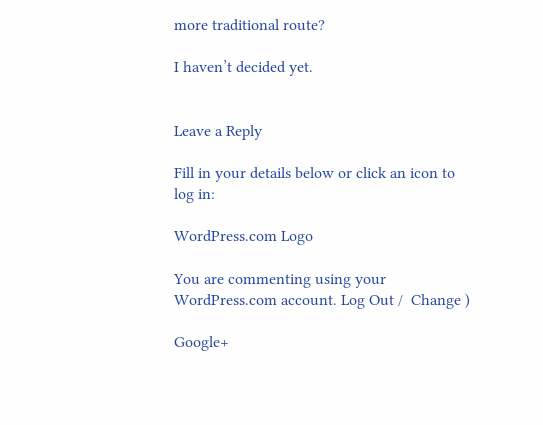more traditional route?

I haven’t decided yet.


Leave a Reply

Fill in your details below or click an icon to log in:

WordPress.com Logo

You are commenting using your WordPress.com account. Log Out /  Change )

Google+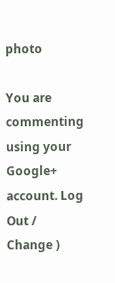photo

You are commenting using your Google+ account. Log Out /  Change )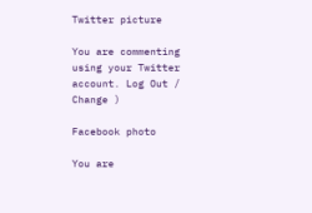Twitter picture

You are commenting using your Twitter account. Log Out /  Change )

Facebook photo

You are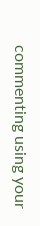commenting using your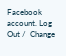Facebook account. Log Out /  Change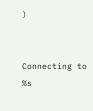)


Connecting to %s